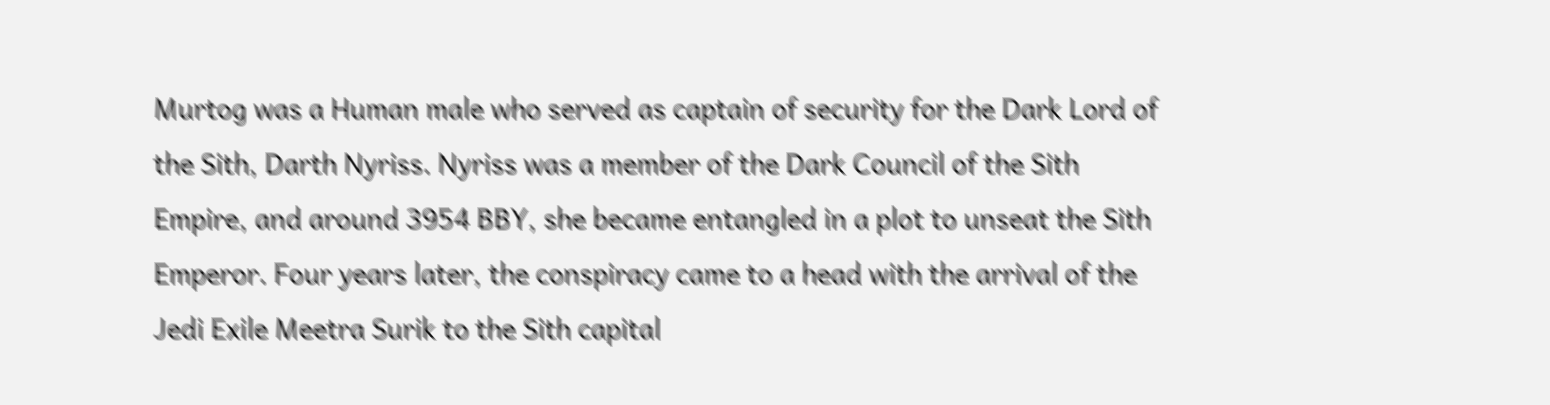Murtog was a Human male who served as captain of security for the Dark Lord of the Sith, Darth Nyriss. Nyriss was a member of the Dark Council of the Sith Empire, and around 3954 BBY, she became entangled in a plot to unseat the Sith Emperor. Four years later, the conspiracy came to a head with the arrival of the Jedi Exile Meetra Surik to the Sith capital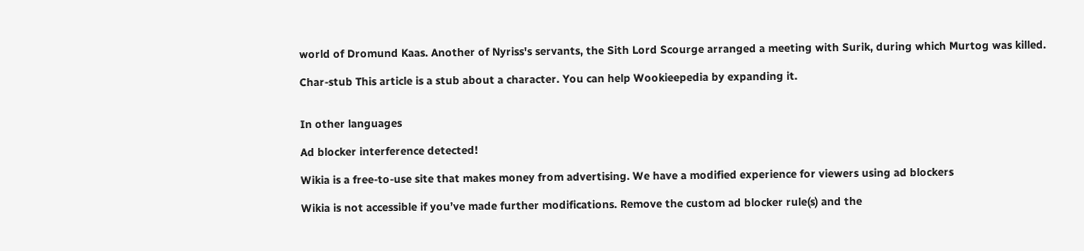world of Dromund Kaas. Another of Nyriss's servants, the Sith Lord Scourge arranged a meeting with Surik, during which Murtog was killed.

Char-stub This article is a stub about a character. You can help Wookieepedia by expanding it.


In other languages

Ad blocker interference detected!

Wikia is a free-to-use site that makes money from advertising. We have a modified experience for viewers using ad blockers

Wikia is not accessible if you’ve made further modifications. Remove the custom ad blocker rule(s) and the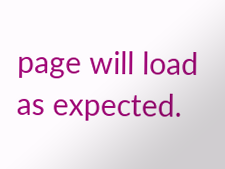page will load as expected.